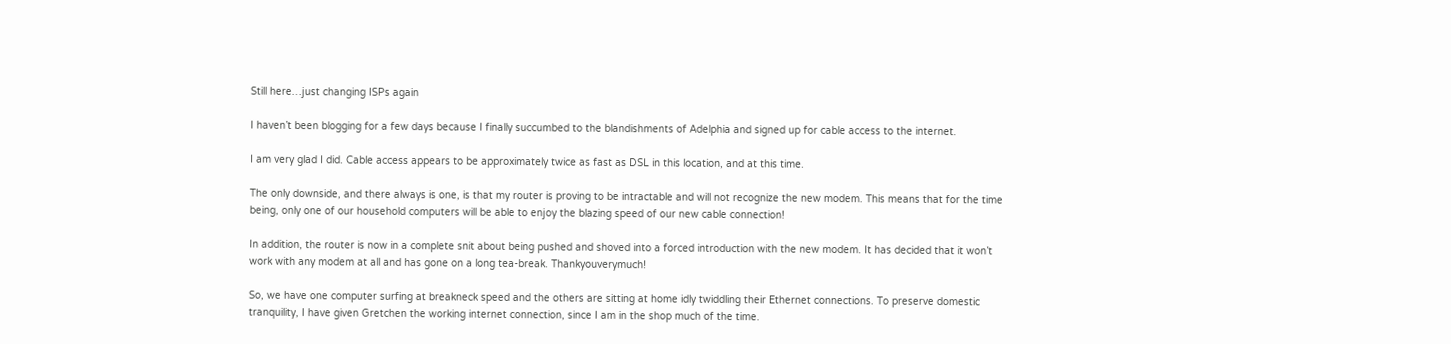Still here…just changing ISPs again

I haven’t been blogging for a few days because I finally succumbed to the blandishments of Adelphia and signed up for cable access to the internet.

I am very glad I did. Cable access appears to be approximately twice as fast as DSL in this location, and at this time.

The only downside, and there always is one, is that my router is proving to be intractable and will not recognize the new modem. This means that for the time being, only one of our household computers will be able to enjoy the blazing speed of our new cable connection!

In addition, the router is now in a complete snit about being pushed and shoved into a forced introduction with the new modem. It has decided that it won’t work with any modem at all and has gone on a long tea-break. Thankyouverymuch!

So, we have one computer surfing at breakneck speed and the others are sitting at home idly twiddling their Ethernet connections. To preserve domestic tranquility, I have given Gretchen the working internet connection, since I am in the shop much of the time.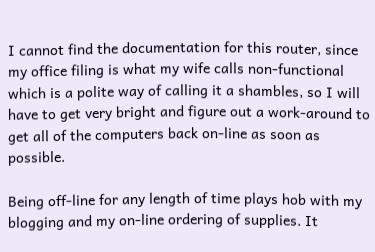I cannot find the documentation for this router, since my office filing is what my wife calls non-functional which is a polite way of calling it a shambles, so I will have to get very bright and figure out a work-around to get all of the computers back on-line as soon as possible.

Being off-line for any length of time plays hob with my blogging and my on-line ordering of supplies. It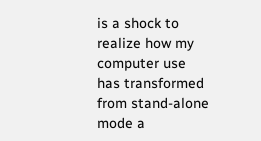is a shock to realize how my computer use has transformed from stand-alone mode a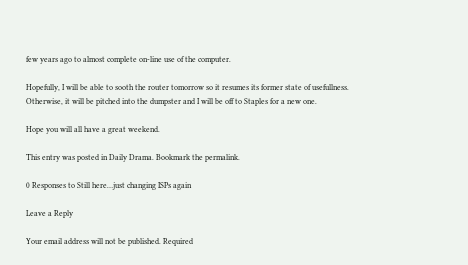few years ago to almost complete on-line use of the computer.

Hopefully, I will be able to sooth the router tomorrow so it resumes its former state of usefullness. Otherwise, it will be pitched into the dumpster and I will be off to Staples for a new one.

Hope you will all have a great weekend.

This entry was posted in Daily Drama. Bookmark the permalink.

0 Responses to Still here…just changing ISPs again

Leave a Reply

Your email address will not be published. Required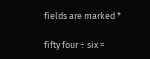fields are marked *

fifty four ÷ six =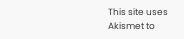This site uses Akismet to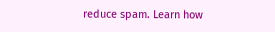reduce spam. Learn how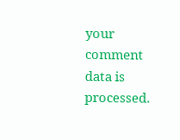your comment data is processed.